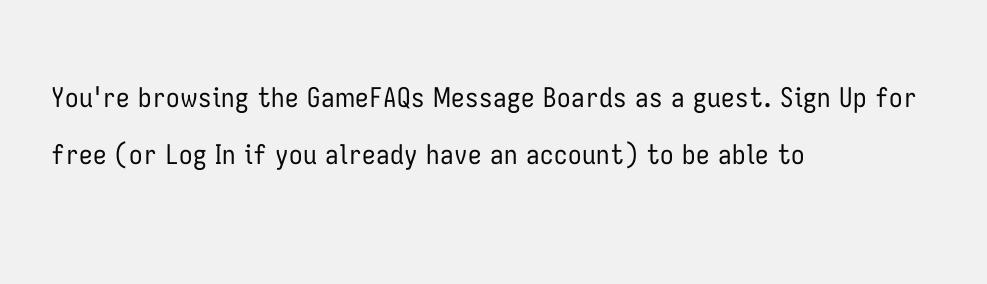You're browsing the GameFAQs Message Boards as a guest. Sign Up for free (or Log In if you already have an account) to be able to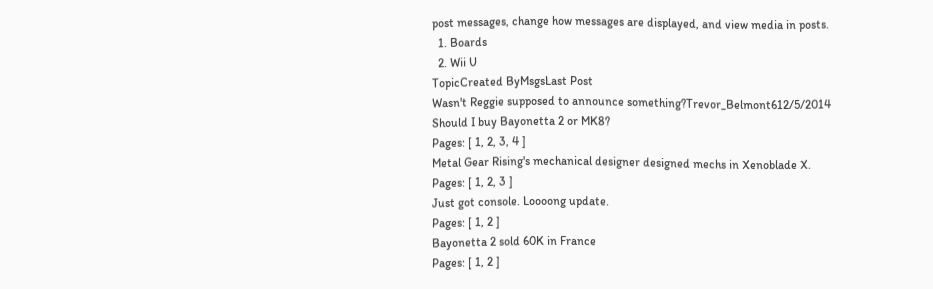post messages, change how messages are displayed, and view media in posts.
  1. Boards
  2. Wii U
TopicCreated ByMsgsLast Post
Wasn't Reggie supposed to announce something?Trevor_Belmont612/5/2014
Should I buy Bayonetta 2 or MK8?
Pages: [ 1, 2, 3, 4 ]
Metal Gear Rising's mechanical designer designed mechs in Xenoblade X.
Pages: [ 1, 2, 3 ]
Just got console. Loooong update.
Pages: [ 1, 2 ]
Bayonetta 2 sold 60K in France
Pages: [ 1, 2 ]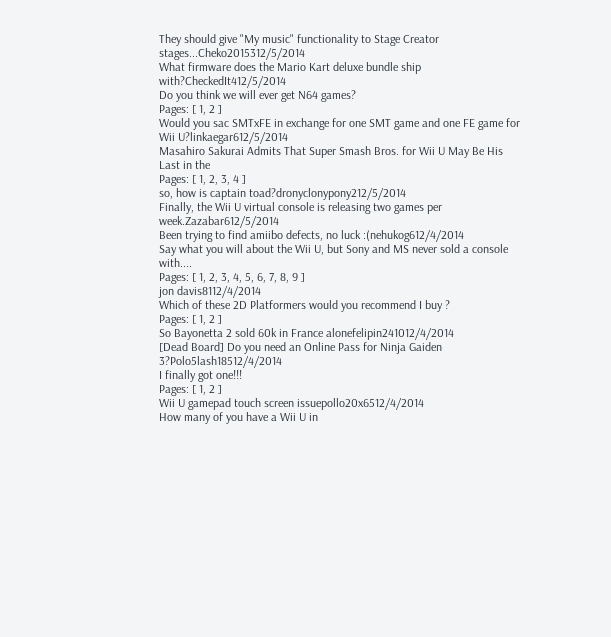They should give "My music" functionality to Stage Creator stages...Cheko2015312/5/2014
What firmware does the Mario Kart deluxe bundle ship with?CheckedIt412/5/2014
Do you think we will ever get N64 games?
Pages: [ 1, 2 ]
Would you sac SMTxFE in exchange for one SMT game and one FE game for Wii U?linkaegar612/5/2014
Masahiro Sakurai Admits That Super Smash Bros. for Wii U May Be His Last in the
Pages: [ 1, 2, 3, 4 ]
so, how is captain toad?dronyclonypony212/5/2014
Finally, the Wii U virtual console is releasing two games per week.Zazabar612/5/2014
Been trying to find amiibo defects, no luck :(nehukog612/4/2014
Say what you will about the Wii U, but Sony and MS never sold a console with....
Pages: [ 1, 2, 3, 4, 5, 6, 7, 8, 9 ]
jon davis8112/4/2014
Which of these 2D Platformers would you recommend I buy ?
Pages: [ 1, 2 ]
So Bayonetta 2 sold 60k in France alonefelipin241012/4/2014
[Dead Board] Do you need an Online Pass for Ninja Gaiden 3?Polo5lash18512/4/2014
I finally got one!!!
Pages: [ 1, 2 ]
Wii U gamepad touch screen issuepollo20x6512/4/2014
How many of you have a Wii U in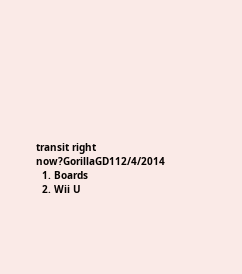transit right now?GorillaGD112/4/2014
  1. Boards
  2. Wii U